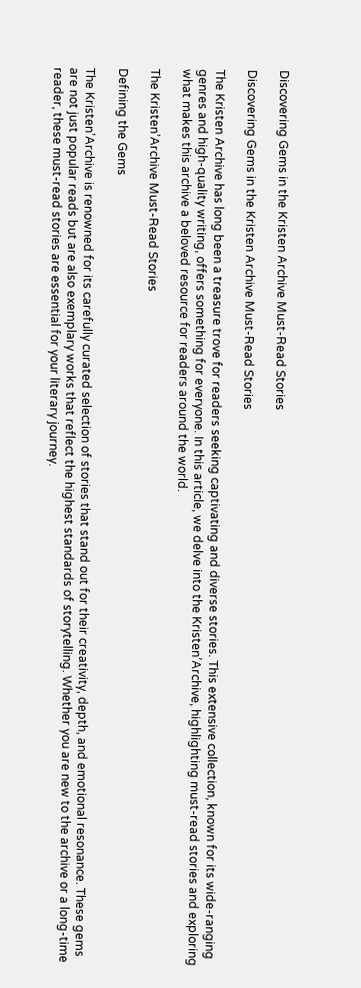Discovering Gems in the Kristen Archive Must-Read Stories

Discovering Gems in the Kristen Archive Must-Read Stories

The Kristen Archive has long been a treasure trove for readers seeking captivating and diverse stories. This extensive collection, known for its wide-ranging genres and high-quality writing, offers something for everyone. In this article, we delve into the Kristen’Archive, highlighting must-read stories and exploring what makes this archive a beloved resource for readers around the world.

The Kristen’Archive Must-Read Stories

Defining the Gems

The Kristen’Archive is renowned for its carefully curated selection of stories that stand out for their creativity, depth, and emotional resonance. These gems are not just popular reads but are also exemplary works that reflect the highest standards of storytelling. Whether you are new to the archive or a long-time reader, these must-read stories are essential for your literary journey.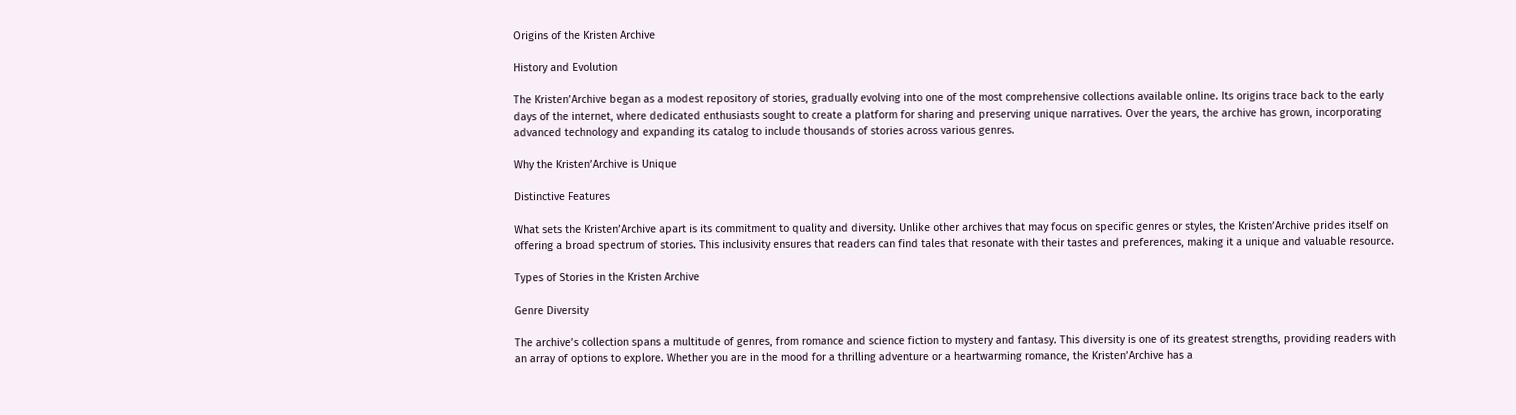Origins of the Kristen Archive

History and Evolution

The Kristen’Archive began as a modest repository of stories, gradually evolving into one of the most comprehensive collections available online. Its origins trace back to the early days of the internet, where dedicated enthusiasts sought to create a platform for sharing and preserving unique narratives. Over the years, the archive has grown, incorporating advanced technology and expanding its catalog to include thousands of stories across various genres.

Why the Kristen’Archive is Unique

Distinctive Features

What sets the Kristen’Archive apart is its commitment to quality and diversity. Unlike other archives that may focus on specific genres or styles, the Kristen’Archive prides itself on offering a broad spectrum of stories. This inclusivity ensures that readers can find tales that resonate with their tastes and preferences, making it a unique and valuable resource.

Types of Stories in the Kristen Archive

Genre Diversity

The archive’s collection spans a multitude of genres, from romance and science fiction to mystery and fantasy. This diversity is one of its greatest strengths, providing readers with an array of options to explore. Whether you are in the mood for a thrilling adventure or a heartwarming romance, the Kristen’Archive has a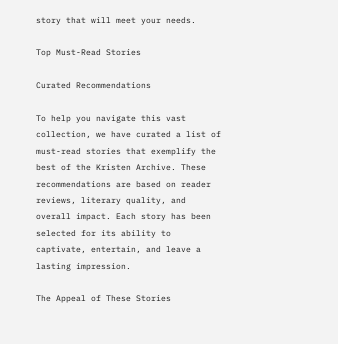story that will meet your needs.

Top Must-Read Stories

Curated Recommendations

To help you navigate this vast collection, we have curated a list of must-read stories that exemplify the best of the Kristen Archive. These recommendations are based on reader reviews, literary quality, and overall impact. Each story has been selected for its ability to captivate, entertain, and leave a lasting impression.

The Appeal of These Stories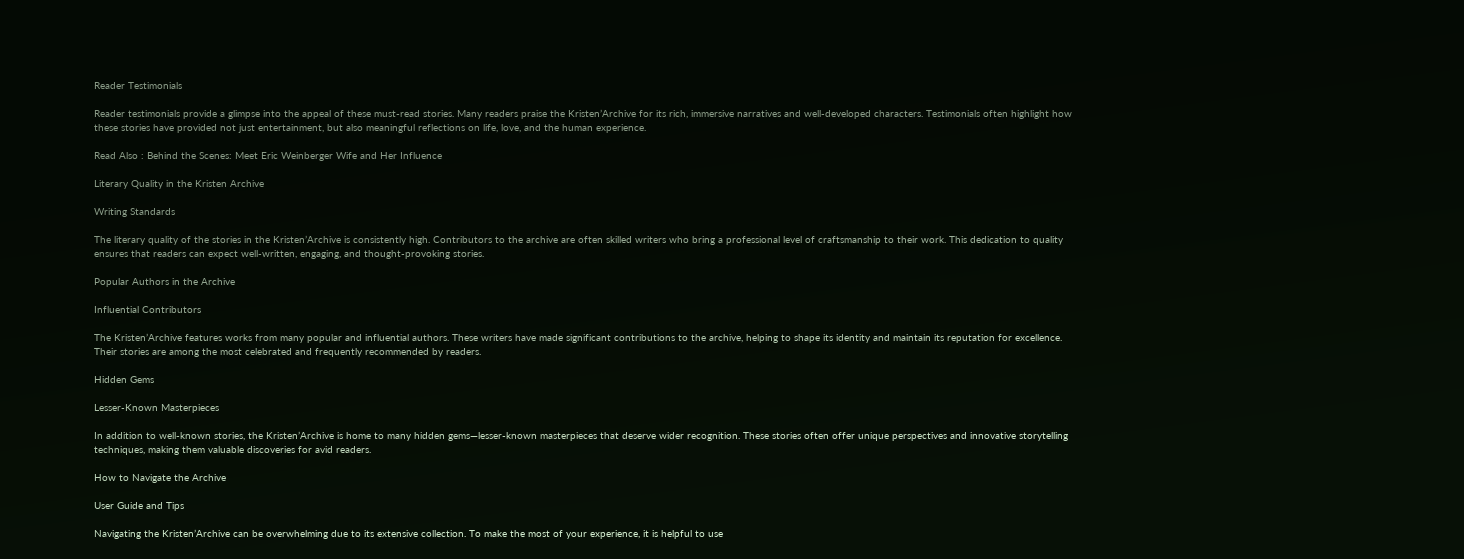Reader Testimonials

Reader testimonials provide a glimpse into the appeal of these must-read stories. Many readers praise the Kristen’Archive for its rich, immersive narratives and well-developed characters. Testimonials often highlight how these stories have provided not just entertainment, but also meaningful reflections on life, love, and the human experience.

Read Also : Behind the Scenes: Meet Eric Weinberger Wife and Her Influence

Literary Quality in the Kristen Archive

Writing Standards

The literary quality of the stories in the Kristen’Archive is consistently high. Contributors to the archive are often skilled writers who bring a professional level of craftsmanship to their work. This dedication to quality ensures that readers can expect well-written, engaging, and thought-provoking stories.

Popular Authors in the Archive

Influential Contributors

The Kristen’Archive features works from many popular and influential authors. These writers have made significant contributions to the archive, helping to shape its identity and maintain its reputation for excellence. Their stories are among the most celebrated and frequently recommended by readers.

Hidden Gems

Lesser-Known Masterpieces

In addition to well-known stories, the Kristen’Archive is home to many hidden gems—lesser-known masterpieces that deserve wider recognition. These stories often offer unique perspectives and innovative storytelling techniques, making them valuable discoveries for avid readers.

How to Navigate the Archive

User Guide and Tips

Navigating the Kristen’Archive can be overwhelming due to its extensive collection. To make the most of your experience, it is helpful to use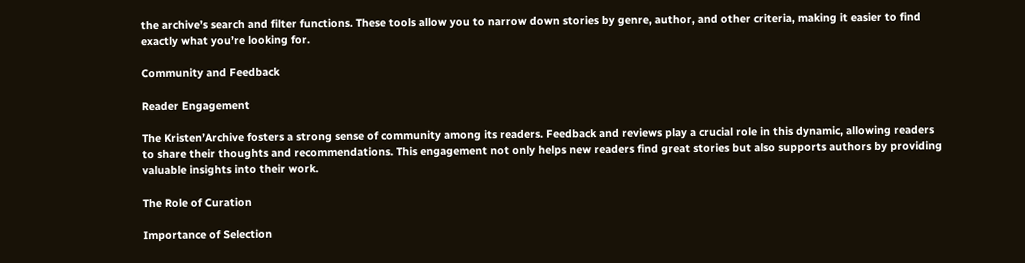the archive’s search and filter functions. These tools allow you to narrow down stories by genre, author, and other criteria, making it easier to find exactly what you’re looking for.

Community and Feedback

Reader Engagement

The Kristen’Archive fosters a strong sense of community among its readers. Feedback and reviews play a crucial role in this dynamic, allowing readers to share their thoughts and recommendations. This engagement not only helps new readers find great stories but also supports authors by providing valuable insights into their work.

The Role of Curation

Importance of Selection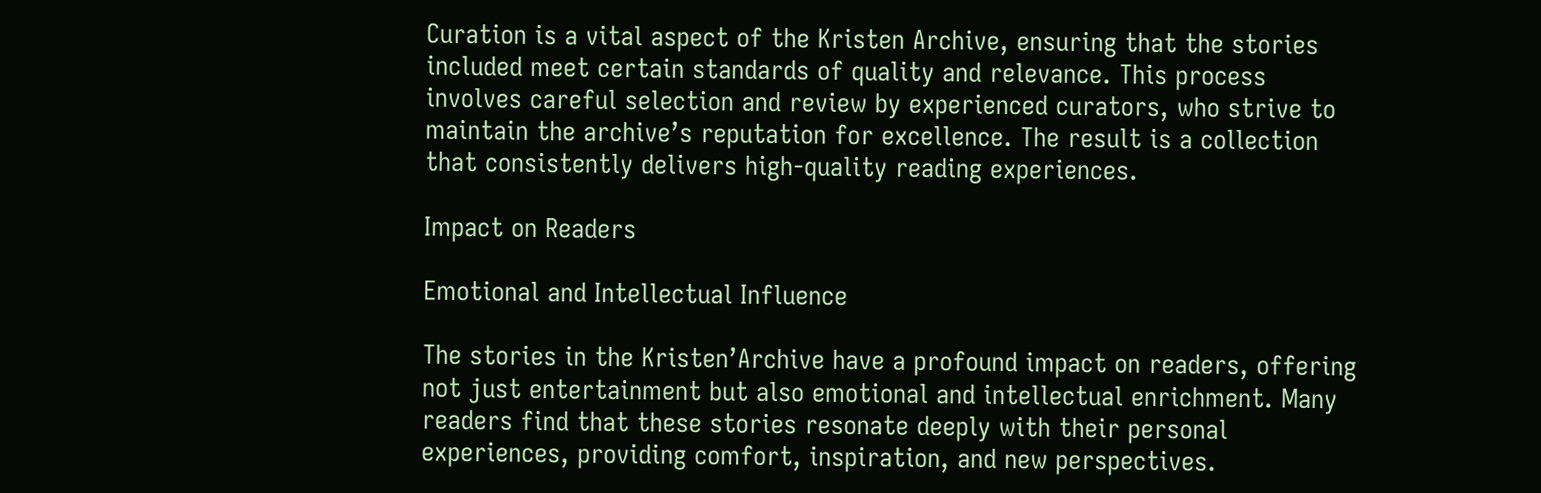Curation is a vital aspect of the Kristen Archive, ensuring that the stories included meet certain standards of quality and relevance. This process involves careful selection and review by experienced curators, who strive to maintain the archive’s reputation for excellence. The result is a collection that consistently delivers high-quality reading experiences.

Impact on Readers

Emotional and Intellectual Influence

The stories in the Kristen’Archive have a profound impact on readers, offering not just entertainment but also emotional and intellectual enrichment. Many readers find that these stories resonate deeply with their personal experiences, providing comfort, inspiration, and new perspectives.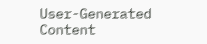User-Generated Content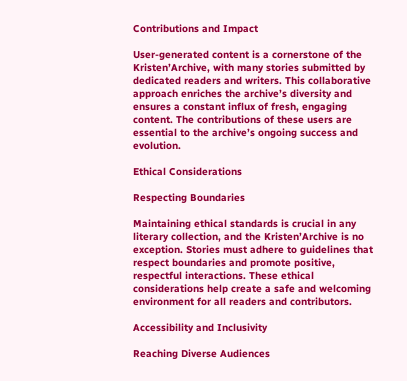Contributions and Impact

User-generated content is a cornerstone of the Kristen’Archive, with many stories submitted by dedicated readers and writers. This collaborative approach enriches the archive’s diversity and ensures a constant influx of fresh, engaging content. The contributions of these users are essential to the archive’s ongoing success and evolution.

Ethical Considerations

Respecting Boundaries

Maintaining ethical standards is crucial in any literary collection, and the Kristen’Archive is no exception. Stories must adhere to guidelines that respect boundaries and promote positive, respectful interactions. These ethical considerations help create a safe and welcoming environment for all readers and contributors.

Accessibility and Inclusivity

Reaching Diverse Audiences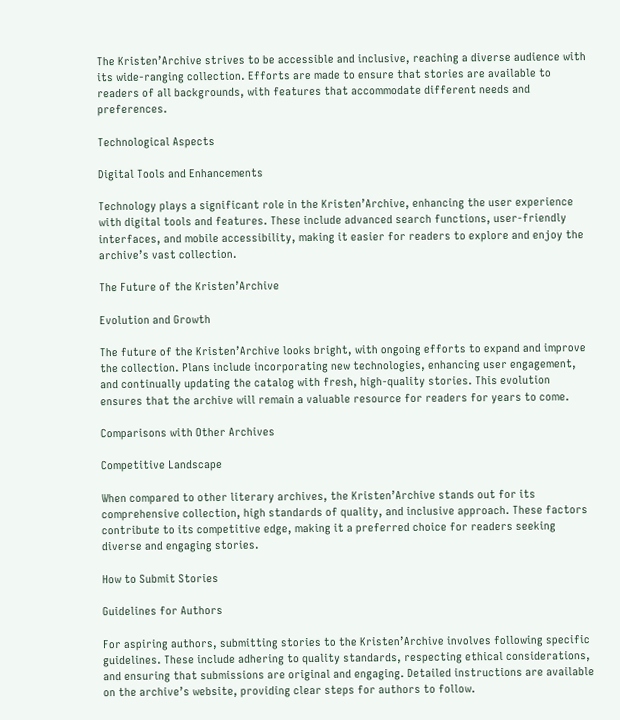The Kristen’Archive strives to be accessible and inclusive, reaching a diverse audience with its wide-ranging collection. Efforts are made to ensure that stories are available to readers of all backgrounds, with features that accommodate different needs and preferences.

Technological Aspects

Digital Tools and Enhancements

Technology plays a significant role in the Kristen’Archive, enhancing the user experience with digital tools and features. These include advanced search functions, user-friendly interfaces, and mobile accessibility, making it easier for readers to explore and enjoy the archive’s vast collection.

The Future of the Kristen’Archive

Evolution and Growth

The future of the Kristen’Archive looks bright, with ongoing efforts to expand and improve the collection. Plans include incorporating new technologies, enhancing user engagement, and continually updating the catalog with fresh, high-quality stories. This evolution ensures that the archive will remain a valuable resource for readers for years to come.

Comparisons with Other Archives

Competitive Landscape

When compared to other literary archives, the Kristen’Archive stands out for its comprehensive collection, high standards of quality, and inclusive approach. These factors contribute to its competitive edge, making it a preferred choice for readers seeking diverse and engaging stories.

How to Submit Stories

Guidelines for Authors

For aspiring authors, submitting stories to the Kristen’Archive involves following specific guidelines. These include adhering to quality standards, respecting ethical considerations, and ensuring that submissions are original and engaging. Detailed instructions are available on the archive’s website, providing clear steps for authors to follow.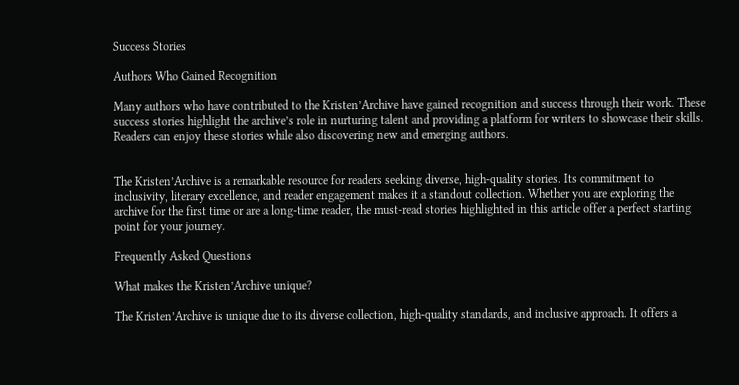Success Stories

Authors Who Gained Recognition

Many authors who have contributed to the Kristen’Archive have gained recognition and success through their work. These success stories highlight the archive’s role in nurturing talent and providing a platform for writers to showcase their skills. Readers can enjoy these stories while also discovering new and emerging authors.


The Kristen’Archive is a remarkable resource for readers seeking diverse, high-quality stories. Its commitment to inclusivity, literary excellence, and reader engagement makes it a standout collection. Whether you are exploring the archive for the first time or are a long-time reader, the must-read stories highlighted in this article offer a perfect starting point for your journey.

Frequently Asked Questions

What makes the Kristen’Archive unique?

The Kristen’Archive is unique due to its diverse collection, high-quality standards, and inclusive approach. It offers a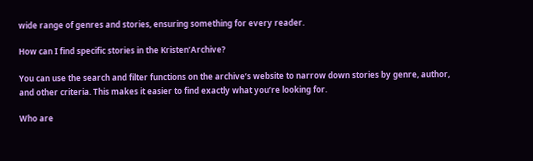wide range of genres and stories, ensuring something for every reader.

How can I find specific stories in the Kristen’Archive?

You can use the search and filter functions on the archive’s website to narrow down stories by genre, author, and other criteria. This makes it easier to find exactly what you’re looking for.

Who are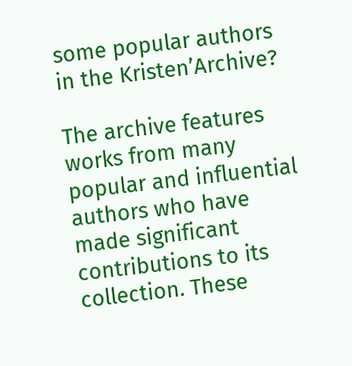some popular authors in the Kristen’Archive?

The archive features works from many popular and influential authors who have made significant contributions to its collection. These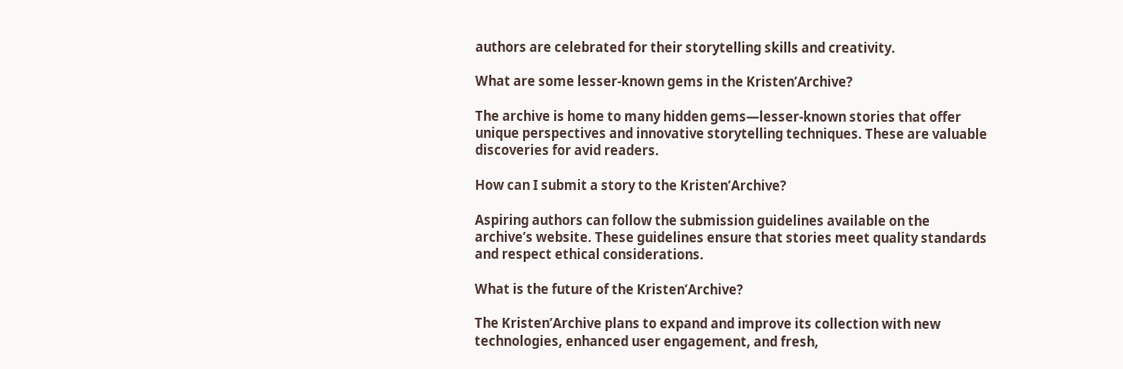authors are celebrated for their storytelling skills and creativity.

What are some lesser-known gems in the Kristen’Archive?

The archive is home to many hidden gems—lesser-known stories that offer unique perspectives and innovative storytelling techniques. These are valuable discoveries for avid readers.

How can I submit a story to the Kristen’Archive?

Aspiring authors can follow the submission guidelines available on the archive’s website. These guidelines ensure that stories meet quality standards and respect ethical considerations.

What is the future of the Kristen’Archive?

The Kristen’Archive plans to expand and improve its collection with new technologies, enhanced user engagement, and fresh,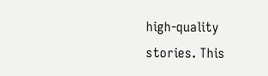high-quality stories. This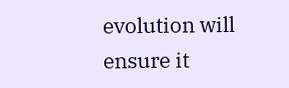evolution will ensure it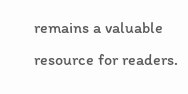remains a valuable resource for readers.